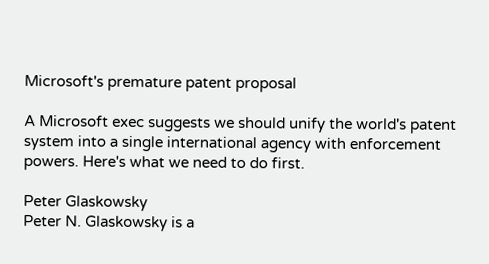Microsoft's premature patent proposal

A Microsoft exec suggests we should unify the world's patent system into a single international agency with enforcement powers. Here's what we need to do first.

Peter Glaskowsky
Peter N. Glaskowsky is a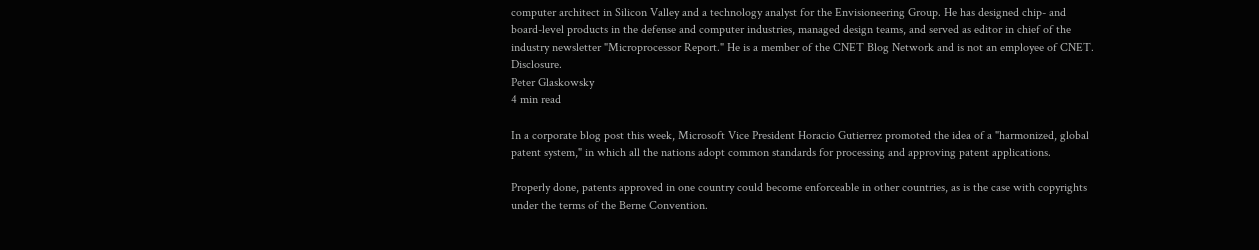computer architect in Silicon Valley and a technology analyst for the Envisioneering Group. He has designed chip- and board-level products in the defense and computer industries, managed design teams, and served as editor in chief of the industry newsletter "Microprocessor Report." He is a member of the CNET Blog Network and is not an employee of CNET. Disclosure.
Peter Glaskowsky
4 min read

In a corporate blog post this week, Microsoft Vice President Horacio Gutierrez promoted the idea of a "harmonized, global patent system," in which all the nations adopt common standards for processing and approving patent applications.

Properly done, patents approved in one country could become enforceable in other countries, as is the case with copyrights under the terms of the Berne Convention.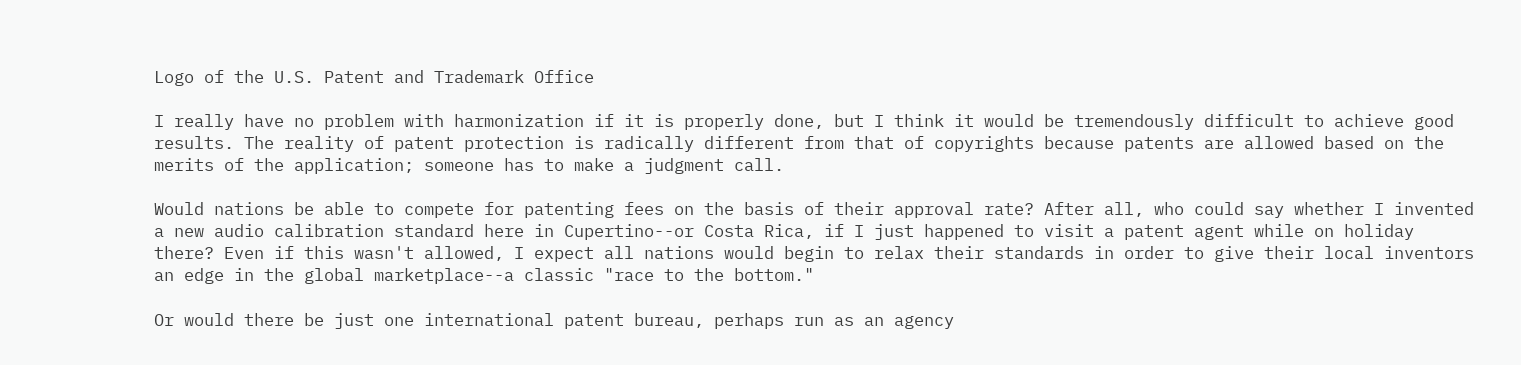Logo of the U.S. Patent and Trademark Office

I really have no problem with harmonization if it is properly done, but I think it would be tremendously difficult to achieve good results. The reality of patent protection is radically different from that of copyrights because patents are allowed based on the merits of the application; someone has to make a judgment call.

Would nations be able to compete for patenting fees on the basis of their approval rate? After all, who could say whether I invented a new audio calibration standard here in Cupertino--or Costa Rica, if I just happened to visit a patent agent while on holiday there? Even if this wasn't allowed, I expect all nations would begin to relax their standards in order to give their local inventors an edge in the global marketplace--a classic "race to the bottom."

Or would there be just one international patent bureau, perhaps run as an agency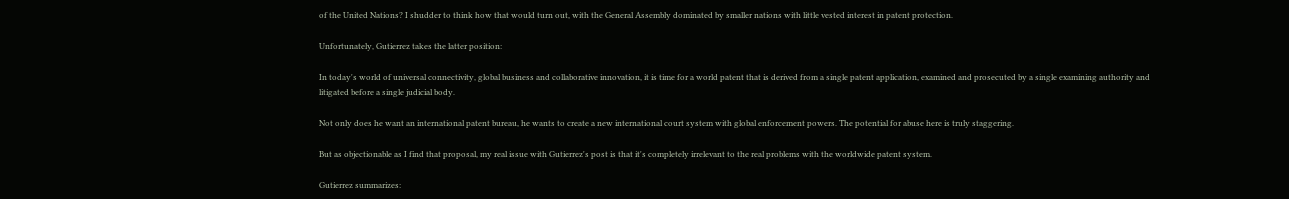of the United Nations? I shudder to think how that would turn out, with the General Assembly dominated by smaller nations with little vested interest in patent protection.

Unfortunately, Gutierrez takes the latter position:

In today's world of universal connectivity, global business and collaborative innovation, it is time for a world patent that is derived from a single patent application, examined and prosecuted by a single examining authority and litigated before a single judicial body.

Not only does he want an international patent bureau, he wants to create a new international court system with global enforcement powers. The potential for abuse here is truly staggering.

But as objectionable as I find that proposal, my real issue with Gutierrez's post is that it's completely irrelevant to the real problems with the worldwide patent system.

Gutierrez summarizes: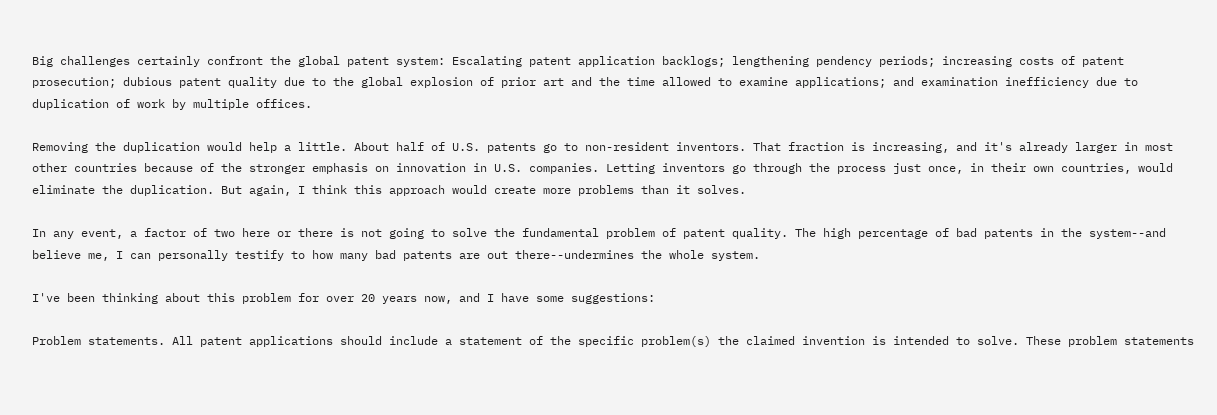Big challenges certainly confront the global patent system: Escalating patent application backlogs; lengthening pendency periods; increasing costs of patent prosecution; dubious patent quality due to the global explosion of prior art and the time allowed to examine applications; and examination inefficiency due to duplication of work by multiple offices.

Removing the duplication would help a little. About half of U.S. patents go to non-resident inventors. That fraction is increasing, and it's already larger in most other countries because of the stronger emphasis on innovation in U.S. companies. Letting inventors go through the process just once, in their own countries, would eliminate the duplication. But again, I think this approach would create more problems than it solves.

In any event, a factor of two here or there is not going to solve the fundamental problem of patent quality. The high percentage of bad patents in the system--and believe me, I can personally testify to how many bad patents are out there--undermines the whole system.

I've been thinking about this problem for over 20 years now, and I have some suggestions:

Problem statements. All patent applications should include a statement of the specific problem(s) the claimed invention is intended to solve. These problem statements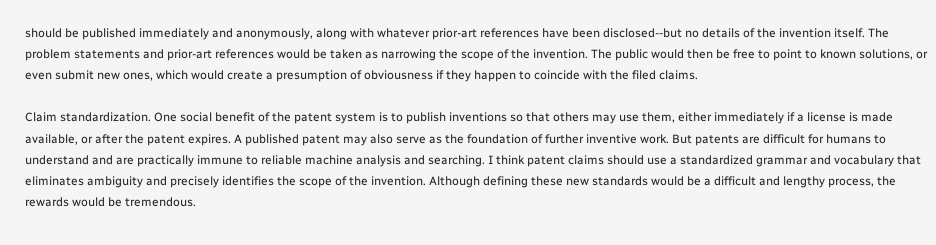should be published immediately and anonymously, along with whatever prior-art references have been disclosed--but no details of the invention itself. The problem statements and prior-art references would be taken as narrowing the scope of the invention. The public would then be free to point to known solutions, or even submit new ones, which would create a presumption of obviousness if they happen to coincide with the filed claims.

Claim standardization. One social benefit of the patent system is to publish inventions so that others may use them, either immediately if a license is made available, or after the patent expires. A published patent may also serve as the foundation of further inventive work. But patents are difficult for humans to understand and are practically immune to reliable machine analysis and searching. I think patent claims should use a standardized grammar and vocabulary that eliminates ambiguity and precisely identifies the scope of the invention. Although defining these new standards would be a difficult and lengthy process, the rewards would be tremendous.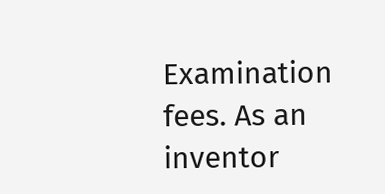Examination fees. As an inventor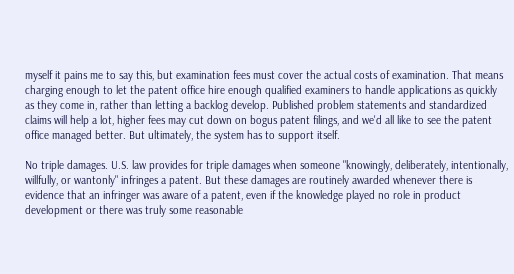myself it pains me to say this, but examination fees must cover the actual costs of examination. That means charging enough to let the patent office hire enough qualified examiners to handle applications as quickly as they come in, rather than letting a backlog develop. Published problem statements and standardized claims will help a lot, higher fees may cut down on bogus patent filings, and we'd all like to see the patent office managed better. But ultimately, the system has to support itself.

No triple damages. U.S. law provides for triple damages when someone "knowingly, deliberately, intentionally, willfully, or wantonly" infringes a patent. But these damages are routinely awarded whenever there is evidence that an infringer was aware of a patent, even if the knowledge played no role in product development or there was truly some reasonable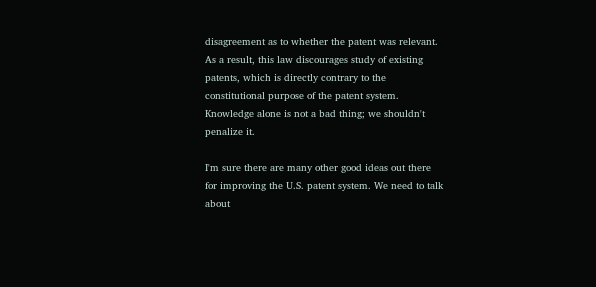disagreement as to whether the patent was relevant. As a result, this law discourages study of existing patents, which is directly contrary to the constitutional purpose of the patent system. Knowledge alone is not a bad thing; we shouldn't penalize it.

I'm sure there are many other good ideas out there for improving the U.S. patent system. We need to talk about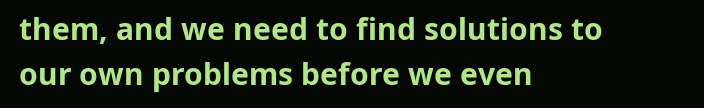them, and we need to find solutions to our own problems before we even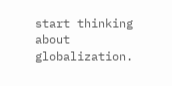start thinking about globalization.